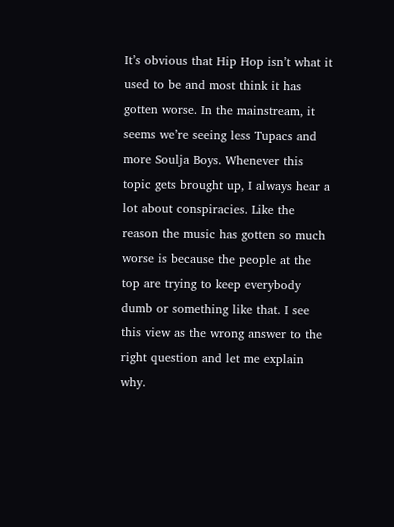It’s obvious that Hip Hop isn’t what it used to be and most think it has gotten worse. In the mainstream, it seems we’re seeing less Tupacs and more Soulja Boys. Whenever this topic gets brought up, I always hear a lot about conspiracies. Like the reason the music has gotten so much worse is because the people at the top are trying to keep everybody dumb or something like that. I see this view as the wrong answer to the right question and let me explain why.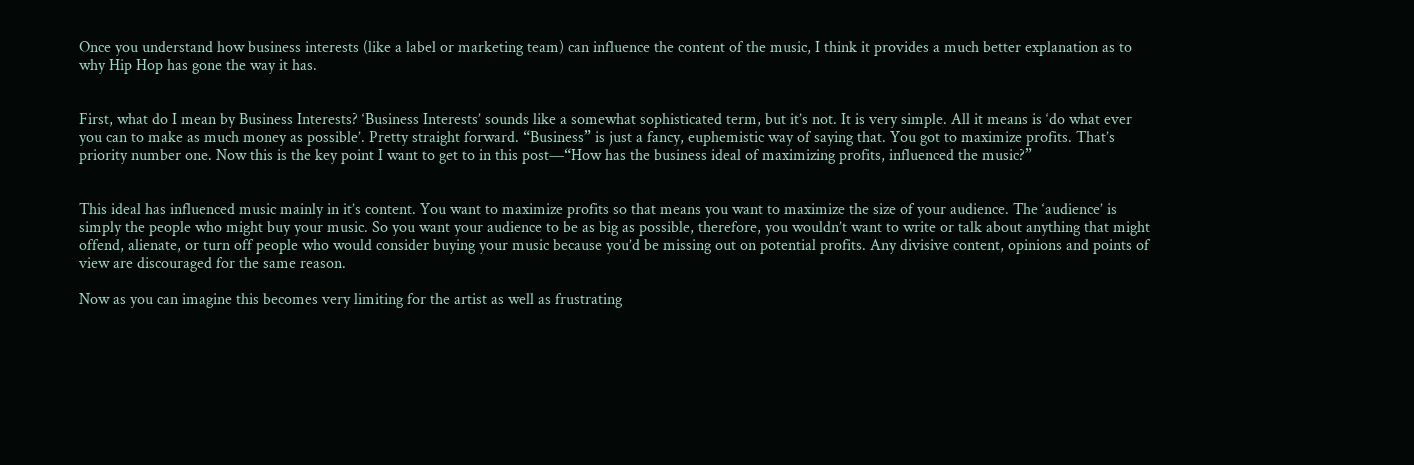Once you understand how business interests (like a label or marketing team) can influence the content of the music, I think it provides a much better explanation as to why Hip Hop has gone the way it has.


First, what do I mean by Business Interests? ‘Business Interests’ sounds like a somewhat sophisticated term, but it’s not. It is very simple. All it means is ‘do what ever you can to make as much money as possible’. Pretty straight forward. “Business” is just a fancy, euphemistic way of saying that. You got to maximize profits. That’s priority number one. Now this is the key point I want to get to in this post—“How has the business ideal of maximizing profits, influenced the music?”


This ideal has influenced music mainly in it’s content. You want to maximize profits so that means you want to maximize the size of your audience. The ‘audience’ is simply the people who might buy your music. So you want your audience to be as big as possible, therefore, you wouldn’t want to write or talk about anything that might offend, alienate, or turn off people who would consider buying your music because you’d be missing out on potential profits. Any divisive content, opinions and points of view are discouraged for the same reason.

Now as you can imagine this becomes very limiting for the artist as well as frustrating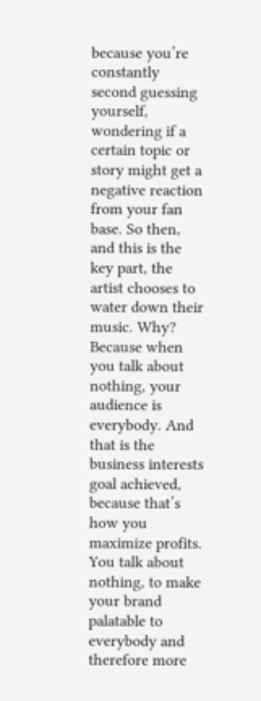because you’re constantly second guessing yourself, wondering if a certain topic or story might get a negative reaction from your fan base. So then, and this is the key part, the artist chooses to water down their music. Why? Because when you talk about nothing, your audience is everybody. And that is the business interests goal achieved, because that’s how you maximize profits. You talk about nothing, to make your brand palatable to everybody and therefore more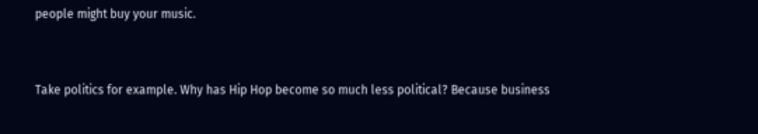people might buy your music.


Take politics for example. Why has Hip Hop become so much less political? Because business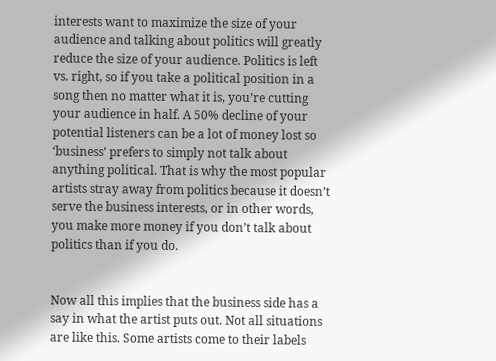interests want to maximize the size of your audience and talking about politics will greatly reduce the size of your audience. Politics is left vs. right, so if you take a political position in a song then no matter what it is, you’re cutting your audience in half. A 50% decline of your potential listeners can be a lot of money lost so ‘business’ prefers to simply not talk about anything political. That is why the most popular artists stray away from politics because it doesn’t serve the business interests, or in other words, you make more money if you don’t talk about politics than if you do.


Now all this implies that the business side has a say in what the artist puts out. Not all situations are like this. Some artists come to their labels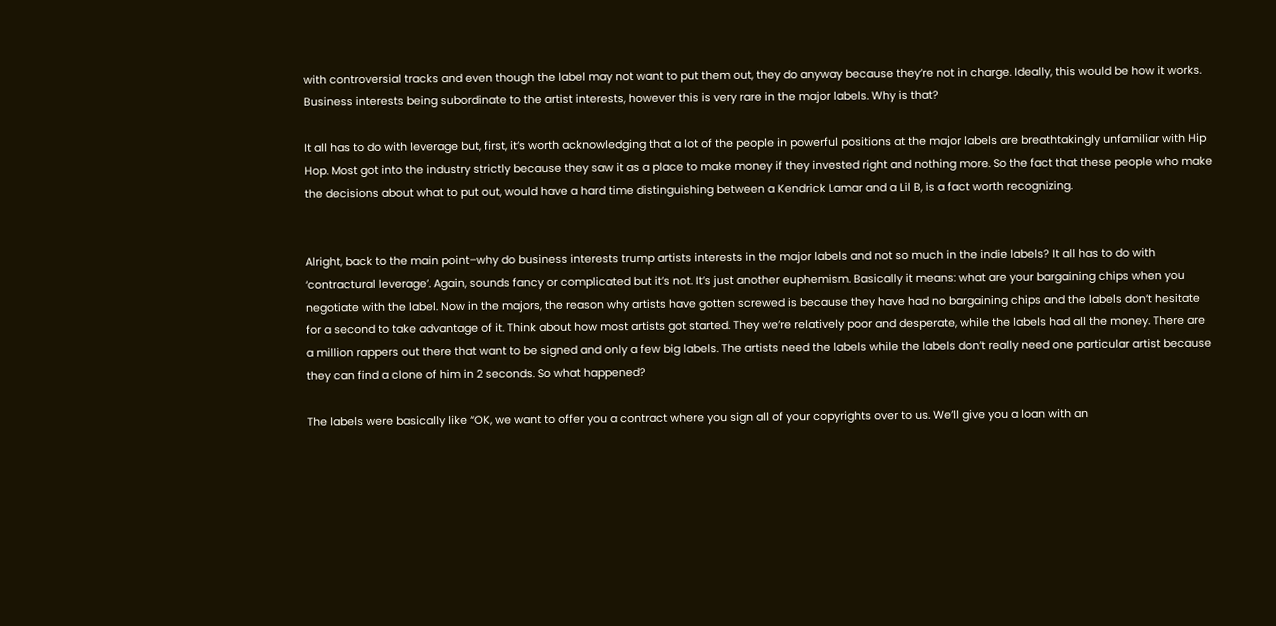with controversial tracks and even though the label may not want to put them out, they do anyway because they’re not in charge. Ideally, this would be how it works. Business interests being subordinate to the artist interests, however this is very rare in the major labels. Why is that?

It all has to do with leverage but, first, it’s worth acknowledging that a lot of the people in powerful positions at the major labels are breathtakingly unfamiliar with Hip Hop. Most got into the industry strictly because they saw it as a place to make money if they invested right and nothing more. So the fact that these people who make the decisions about what to put out, would have a hard time distinguishing between a Kendrick Lamar and a Lil B, is a fact worth recognizing.


Alright, back to the main point–why do business interests trump artists interests in the major labels and not so much in the indie labels? It all has to do with ‘contractural leverage’. Again, sounds fancy or complicated but it’s not. It’s just another euphemism. Basically it means: what are your bargaining chips when you negotiate with the label. Now in the majors, the reason why artists have gotten screwed is because they have had no bargaining chips and the labels don’t hesitate for a second to take advantage of it. Think about how most artists got started. They we’re relatively poor and desperate, while the labels had all the money. There are a million rappers out there that want to be signed and only a few big labels. The artists need the labels while the labels don’t really need one particular artist because they can find a clone of him in 2 seconds. So what happened?

The labels were basically like “OK, we want to offer you a contract where you sign all of your copyrights over to us. We’ll give you a loan with an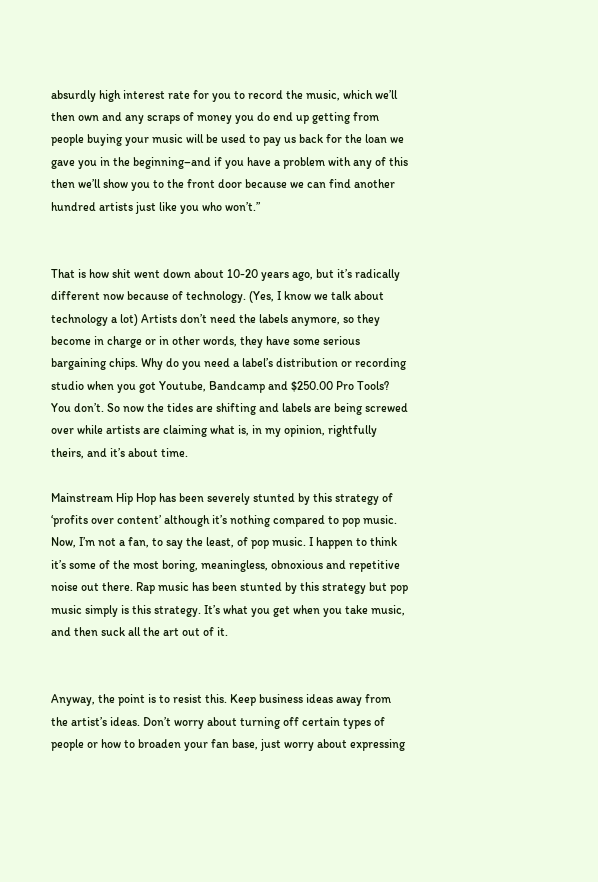absurdly high interest rate for you to record the music, which we’ll then own and any scraps of money you do end up getting from people buying your music will be used to pay us back for the loan we gave you in the beginning–and if you have a problem with any of this then we’ll show you to the front door because we can find another hundred artists just like you who won’t.”


That is how shit went down about 10-20 years ago, but it’s radically different now because of technology. (Yes, I know we talk about technology a lot) Artists don’t need the labels anymore, so they become in charge or in other words, they have some serious bargaining chips. Why do you need a label’s distribution or recording studio when you got Youtube, Bandcamp and $250.00 Pro Tools? You don’t. So now the tides are shifting and labels are being screwed over while artists are claiming what is, in my opinion, rightfully theirs, and it’s about time.

Mainstream Hip Hop has been severely stunted by this strategy of ‘profits over content’ although it’s nothing compared to pop music. Now, I’m not a fan, to say the least, of pop music. I happen to think it’s some of the most boring, meaningless, obnoxious and repetitive noise out there. Rap music has been stunted by this strategy but pop music simply is this strategy. It’s what you get when you take music, and then suck all the art out of it.


Anyway, the point is to resist this. Keep business ideas away from the artist’s ideas. Don’t worry about turning off certain types of people or how to broaden your fan base, just worry about expressing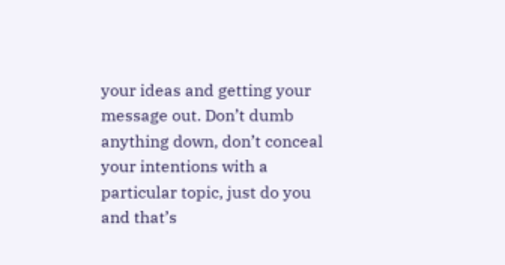your ideas and getting your message out. Don’t dumb anything down, don’t conceal your intentions with a particular topic, just do you and that’s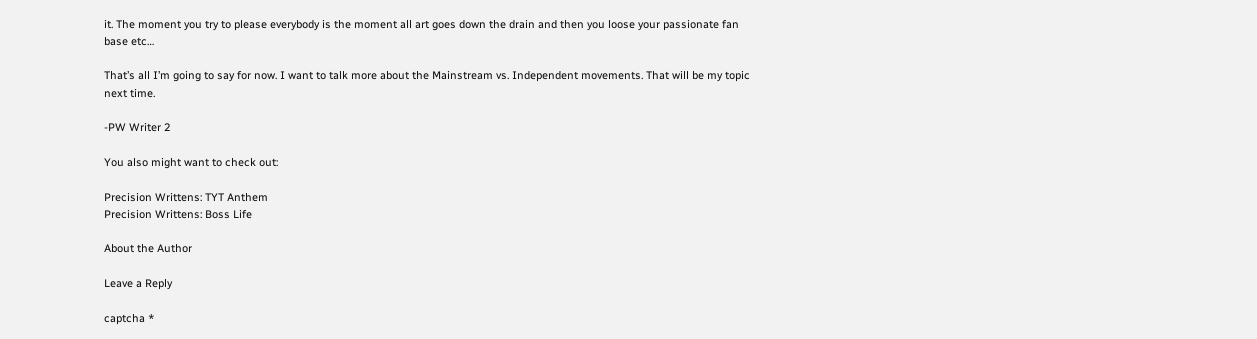it. The moment you try to please everybody is the moment all art goes down the drain and then you loose your passionate fan base etc…

That’s all I’m going to say for now. I want to talk more about the Mainstream vs. Independent movements. That will be my topic next time.

-PW Writer 2

You also might want to check out:

Precision Writtens: TYT Anthem
Precision Writtens: Boss Life

About the Author

Leave a Reply

captcha *